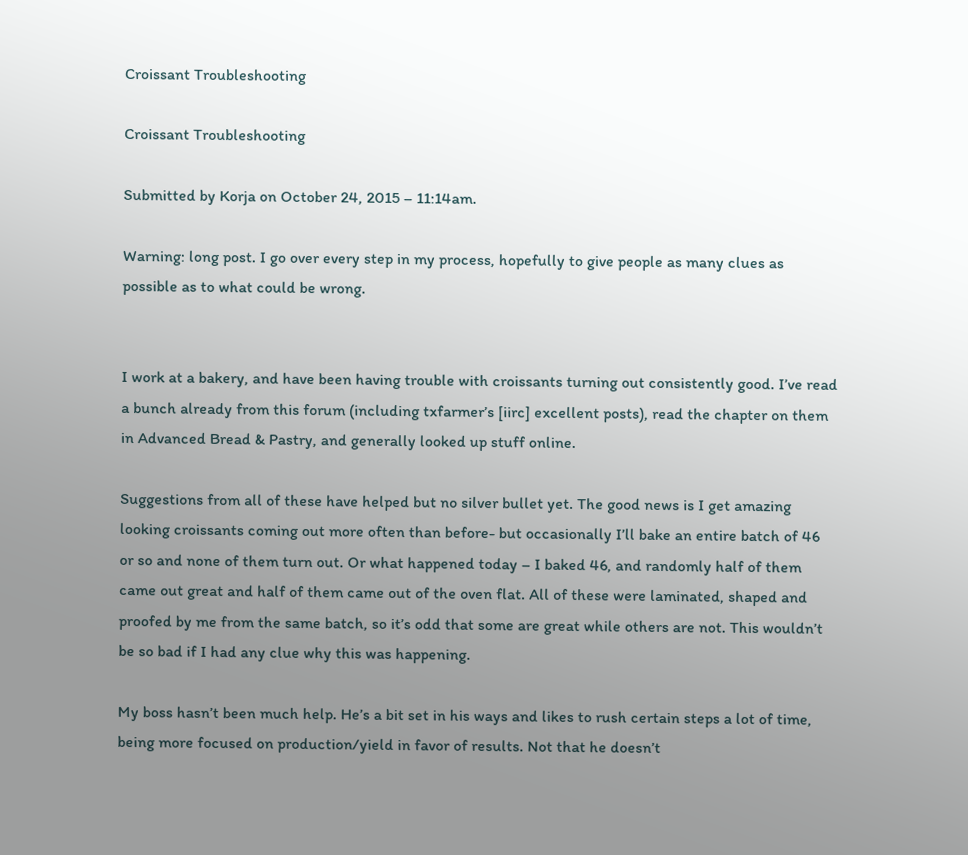Croissant Troubleshooting

Croissant Troubleshooting

Submitted by Korja on October 24, 2015 – 11:14am.

Warning: long post. I go over every step in my process, hopefully to give people as many clues as possible as to what could be wrong.


I work at a bakery, and have been having trouble with croissants turning out consistently good. I’ve read a bunch already from this forum (including txfarmer’s [iirc] excellent posts), read the chapter on them in Advanced Bread & Pastry, and generally looked up stuff online.

Suggestions from all of these have helped but no silver bullet yet. The good news is I get amazing looking croissants coming out more often than before- but occasionally I’ll bake an entire batch of 46 or so and none of them turn out. Or what happened today – I baked 46, and randomly half of them came out great and half of them came out of the oven flat. All of these were laminated, shaped and proofed by me from the same batch, so it’s odd that some are great while others are not. This wouldn’t be so bad if I had any clue why this was happening.

My boss hasn’t been much help. He’s a bit set in his ways and likes to rush certain steps a lot of time, being more focused on production/yield in favor of results. Not that he doesn’t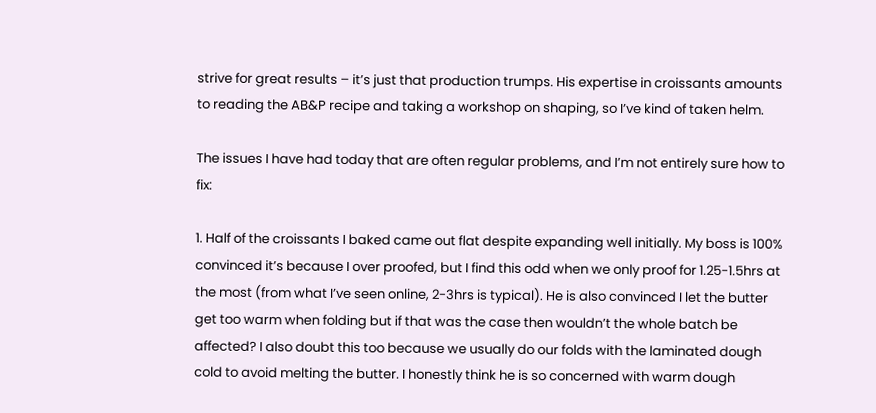strive for great results – it’s just that production trumps. His expertise in croissants amounts to reading the AB&P recipe and taking a workshop on shaping, so I’ve kind of taken helm.

The issues I have had today that are often regular problems, and I’m not entirely sure how to fix:

1. Half of the croissants I baked came out flat despite expanding well initially. My boss is 100% convinced it’s because I over proofed, but I find this odd when we only proof for 1.25-1.5hrs at the most (from what I’ve seen online, 2-3hrs is typical). He is also convinced I let the butter get too warm when folding but if that was the case then wouldn’t the whole batch be affected? I also doubt this too because we usually do our folds with the laminated dough cold to avoid melting the butter. I honestly think he is so concerned with warm dough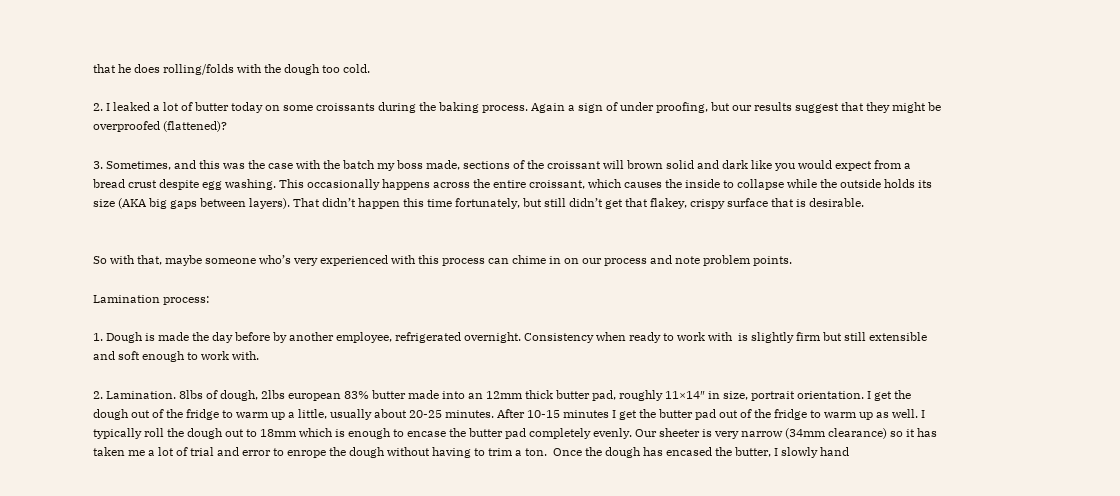that he does rolling/folds with the dough too cold.

2. I leaked a lot of butter today on some croissants during the baking process. Again a sign of under proofing, but our results suggest that they might be overproofed (flattened)?

3. Sometimes, and this was the case with the batch my boss made, sections of the croissant will brown solid and dark like you would expect from a bread crust despite egg washing. This occasionally happens across the entire croissant, which causes the inside to collapse while the outside holds its size (AKA big gaps between layers). That didn’t happen this time fortunately, but still didn’t get that flakey, crispy surface that is desirable.


So with that, maybe someone who’s very experienced with this process can chime in on our process and note problem points.

Lamination process:

1. Dough is made the day before by another employee, refrigerated overnight. Consistency when ready to work with  is slightly firm but still extensible and soft enough to work with.

2. Lamination. 8lbs of dough, 2lbs european 83% butter made into an 12mm thick butter pad, roughly 11×14″ in size, portrait orientation. I get the dough out of the fridge to warm up a little, usually about 20-25 minutes. After 10-15 minutes I get the butter pad out of the fridge to warm up as well. I typically roll the dough out to 18mm which is enough to encase the butter pad completely evenly. Our sheeter is very narrow (34mm clearance) so it has taken me a lot of trial and error to enrope the dough without having to trim a ton.  Once the dough has encased the butter, I slowly hand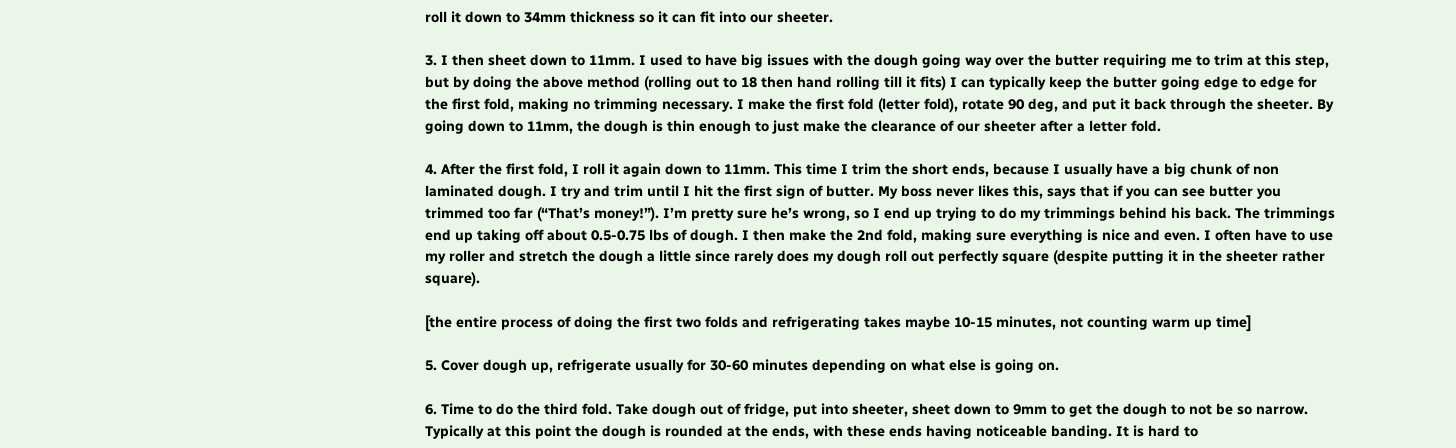roll it down to 34mm thickness so it can fit into our sheeter.

3. I then sheet down to 11mm. I used to have big issues with the dough going way over the butter requiring me to trim at this step, but by doing the above method (rolling out to 18 then hand rolling till it fits) I can typically keep the butter going edge to edge for the first fold, making no trimming necessary. I make the first fold (letter fold), rotate 90 deg, and put it back through the sheeter. By going down to 11mm, the dough is thin enough to just make the clearance of our sheeter after a letter fold.

4. After the first fold, I roll it again down to 11mm. This time I trim the short ends, because I usually have a big chunk of non laminated dough. I try and trim until I hit the first sign of butter. My boss never likes this, says that if you can see butter you trimmed too far (“That’s money!”). I’m pretty sure he’s wrong, so I end up trying to do my trimmings behind his back. The trimmings end up taking off about 0.5-0.75 lbs of dough. I then make the 2nd fold, making sure everything is nice and even. I often have to use my roller and stretch the dough a little since rarely does my dough roll out perfectly square (despite putting it in the sheeter rather square).

[the entire process of doing the first two folds and refrigerating takes maybe 10-15 minutes, not counting warm up time]

5. Cover dough up, refrigerate usually for 30-60 minutes depending on what else is going on.

6. Time to do the third fold. Take dough out of fridge, put into sheeter, sheet down to 9mm to get the dough to not be so narrow. Typically at this point the dough is rounded at the ends, with these ends having noticeable banding. It is hard to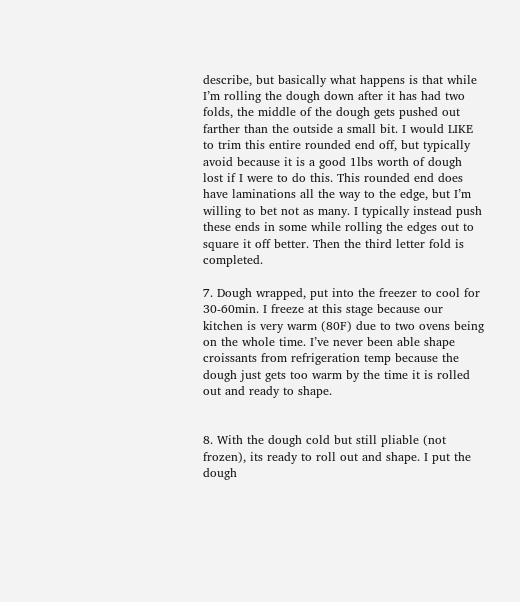describe, but basically what happens is that while I’m rolling the dough down after it has had two folds, the middle of the dough gets pushed out farther than the outside a small bit. I would LIKE to trim this entire rounded end off, but typically avoid because it is a good 1lbs worth of dough lost if I were to do this. This rounded end does have laminations all the way to the edge, but I’m willing to bet not as many. I typically instead push these ends in some while rolling the edges out to square it off better. Then the third letter fold is completed.

7. Dough wrapped, put into the freezer to cool for 30-60min. I freeze at this stage because our kitchen is very warm (80F) due to two ovens being on the whole time. I’ve never been able shape croissants from refrigeration temp because the dough just gets too warm by the time it is rolled out and ready to shape.


8. With the dough cold but still pliable (not frozen), its ready to roll out and shape. I put the dough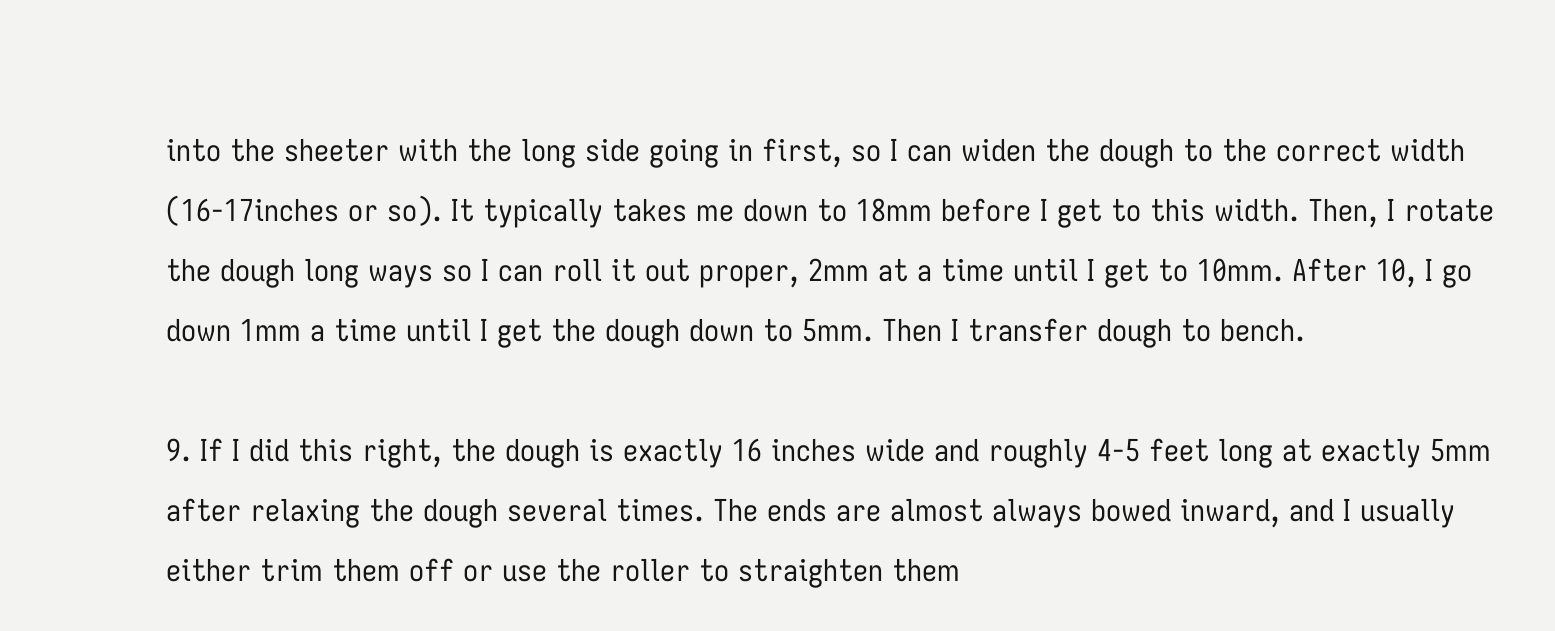into the sheeter with the long side going in first, so I can widen the dough to the correct width (16-17inches or so). It typically takes me down to 18mm before I get to this width. Then, I rotate the dough long ways so I can roll it out proper, 2mm at a time until I get to 10mm. After 10, I go down 1mm a time until I get the dough down to 5mm. Then I transfer dough to bench.

9. If I did this right, the dough is exactly 16 inches wide and roughly 4-5 feet long at exactly 5mm after relaxing the dough several times. The ends are almost always bowed inward, and I usually either trim them off or use the roller to straighten them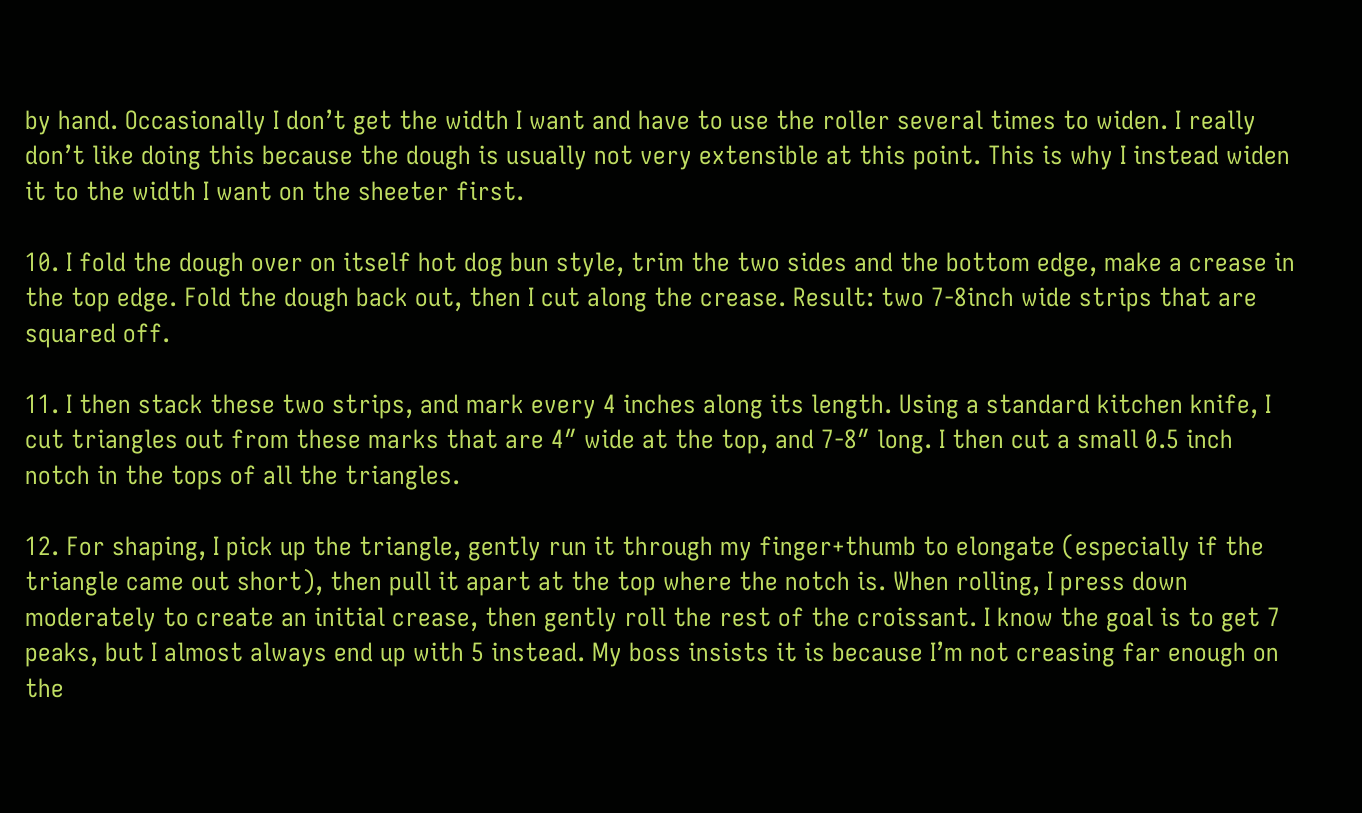by hand. Occasionally I don’t get the width I want and have to use the roller several times to widen. I really don’t like doing this because the dough is usually not very extensible at this point. This is why I instead widen it to the width I want on the sheeter first.

10. I fold the dough over on itself hot dog bun style, trim the two sides and the bottom edge, make a crease in the top edge. Fold the dough back out, then I cut along the crease. Result: two 7-8inch wide strips that are squared off.

11. I then stack these two strips, and mark every 4 inches along its length. Using a standard kitchen knife, I cut triangles out from these marks that are 4″ wide at the top, and 7-8″ long. I then cut a small 0.5 inch notch in the tops of all the triangles.

12. For shaping, I pick up the triangle, gently run it through my finger+thumb to elongate (especially if the triangle came out short), then pull it apart at the top where the notch is. When rolling, I press down moderately to create an initial crease, then gently roll the rest of the croissant. I know the goal is to get 7 peaks, but I almost always end up with 5 instead. My boss insists it is because I’m not creasing far enough on the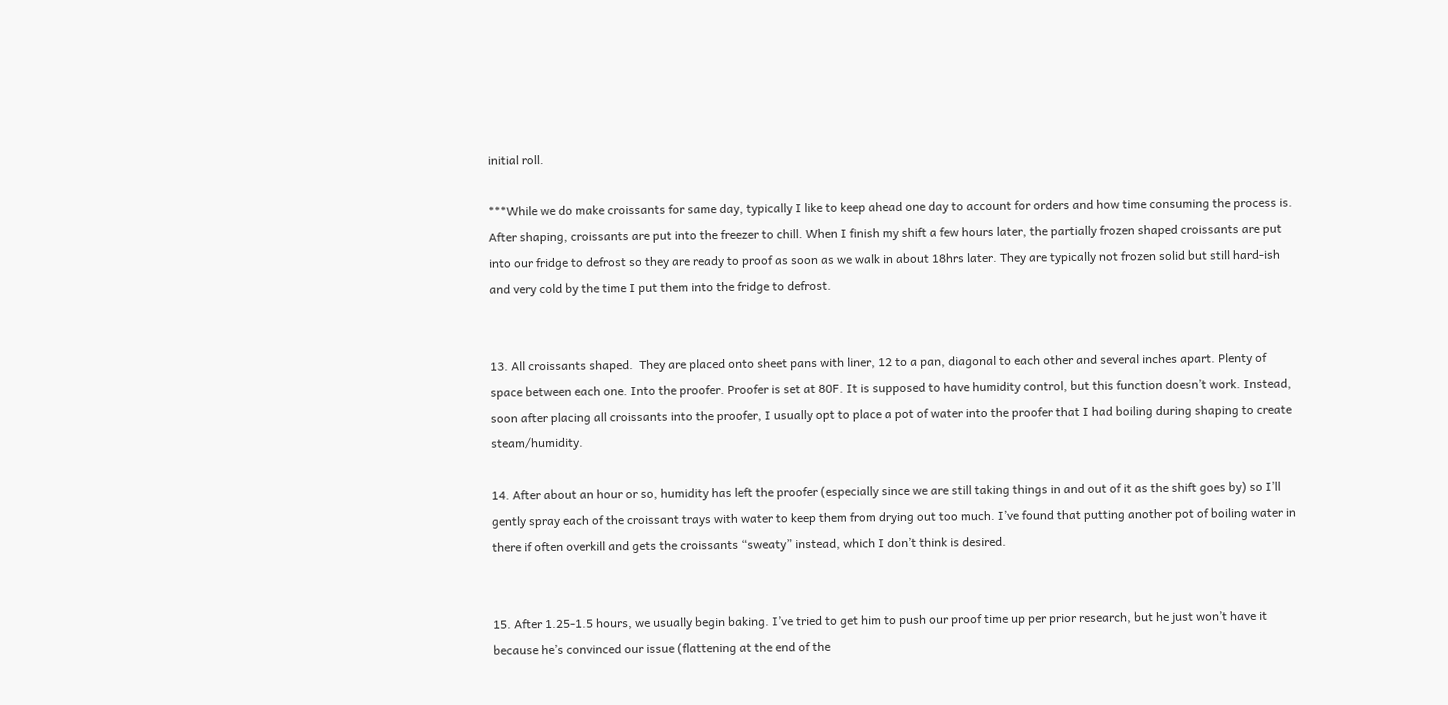initial roll.

***While we do make croissants for same day, typically I like to keep ahead one day to account for orders and how time consuming the process is. After shaping, croissants are put into the freezer to chill. When I finish my shift a few hours later, the partially frozen shaped croissants are put into our fridge to defrost so they are ready to proof as soon as we walk in about 18hrs later. They are typically not frozen solid but still hard-ish and very cold by the time I put them into the fridge to defrost.


13. All croissants shaped.  They are placed onto sheet pans with liner, 12 to a pan, diagonal to each other and several inches apart. Plenty of space between each one. Into the proofer. Proofer is set at 80F. It is supposed to have humidity control, but this function doesn’t work. Instead, soon after placing all croissants into the proofer, I usually opt to place a pot of water into the proofer that I had boiling during shaping to create steam/humidity.

14. After about an hour or so, humidity has left the proofer (especially since we are still taking things in and out of it as the shift goes by) so I’ll gently spray each of the croissant trays with water to keep them from drying out too much. I’ve found that putting another pot of boiling water in there if often overkill and gets the croissants “sweaty” instead, which I don’t think is desired.


15. After 1.25-1.5 hours, we usually begin baking. I’ve tried to get him to push our proof time up per prior research, but he just won’t have it because he’s convinced our issue (flattening at the end of the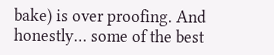bake) is over proofing. And honestly… some of the best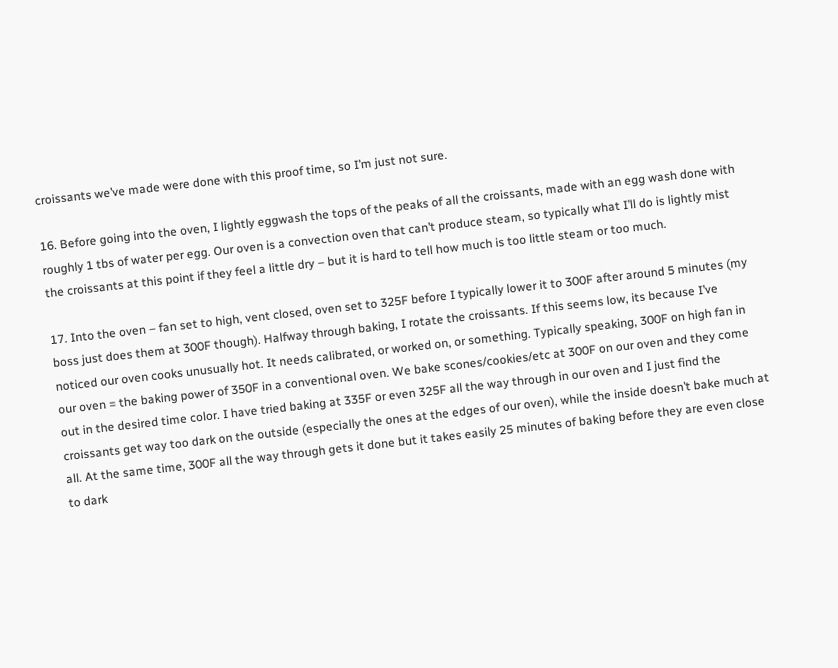croissants we’ve made were done with this proof time, so I’m just not sure.

16. Before going into the oven, I lightly eggwash the tops of the peaks of all the croissants, made with an egg wash done with roughly 1 tbs of water per egg. Our oven is a convection oven that can’t produce steam, so typically what I’ll do is lightly mist the croissants at this point if they feel a little dry – but it is hard to tell how much is too little steam or too much.

17. Into the oven – fan set to high, vent closed, oven set to 325F before I typically lower it to 300F after around 5 minutes (my boss just does them at 300F though). Halfway through baking, I rotate the croissants. If this seems low, its because I’ve noticed our oven cooks unusually hot. It needs calibrated, or worked on, or something. Typically speaking, 300F on high fan in our oven = the baking power of 350F in a conventional oven. We bake scones/cookies/etc at 300F on our oven and they come out in the desired time color. I have tried baking at 335F or even 325F all the way through in our oven and I just find the croissants get way too dark on the outside (especially the ones at the edges of our oven), while the inside doesn’t bake much at all. At the same time, 300F all the way through gets it done but it takes easily 25 minutes of baking before they are even close to dark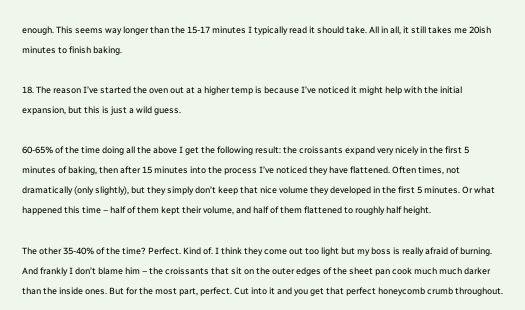enough. This seems way longer than the 15-17 minutes I typically read it should take. All in all, it still takes me 20ish minutes to finish baking.

18. The reason I’ve started the oven out at a higher temp is because I’ve noticed it might help with the initial expansion, but this is just a wild guess.

60-65% of the time doing all the above I get the following result: the croissants expand very nicely in the first 5 minutes of baking, then after 15 minutes into the process I’ve noticed they have flattened. Often times, not dramatically (only slightly), but they simply don’t keep that nice volume they developed in the first 5 minutes. Or what happened this time – half of them kept their volume, and half of them flattened to roughly half height.

The other 35-40% of the time? Perfect. Kind of. I think they come out too light but my boss is really afraid of burning. And frankly I don’t blame him – the croissants that sit on the outer edges of the sheet pan cook much much darker than the inside ones. But for the most part, perfect. Cut into it and you get that perfect honeycomb crumb throughout.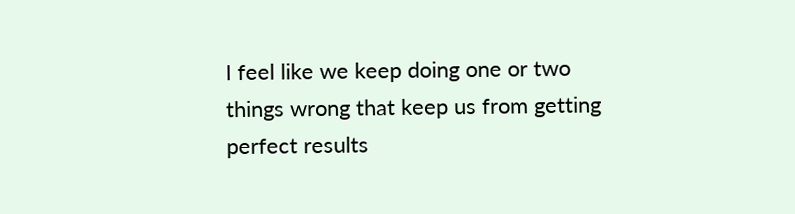I feel like we keep doing one or two things wrong that keep us from getting perfect results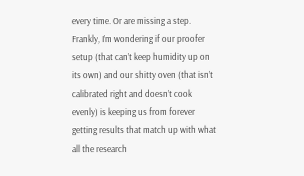every time. Or are missing a step. Frankly, I’m wondering if our proofer setup (that can’t keep humidity up on its own) and our shitty oven (that isn’t calibrated right and doesn’t cook evenly) is keeping us from forever getting results that match up with what all the research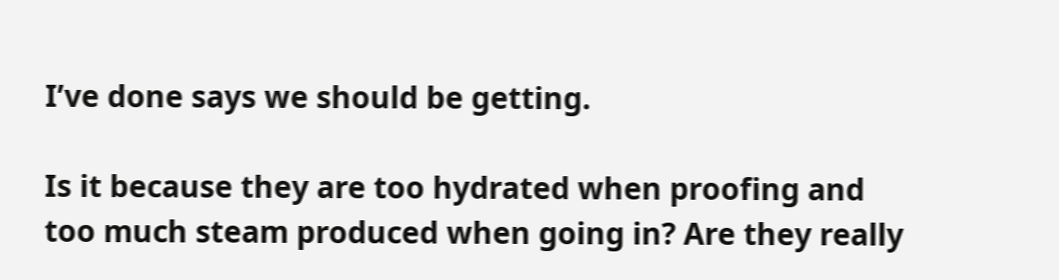I’ve done says we should be getting.

Is it because they are too hydrated when proofing and too much steam produced when going in? Are they really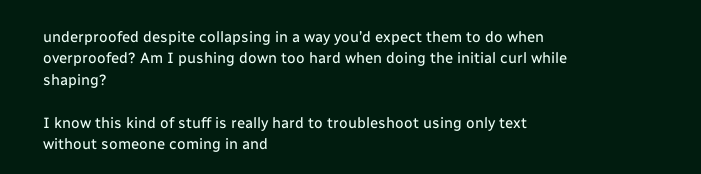underproofed despite collapsing in a way you’d expect them to do when overproofed? Am I pushing down too hard when doing the initial curl while shaping?

I know this kind of stuff is really hard to troubleshoot using only text without someone coming in and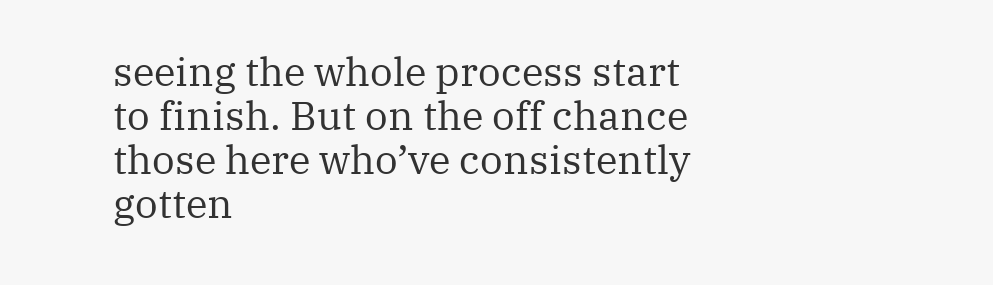seeing the whole process start to finish. But on the off chance those here who’ve consistently gotten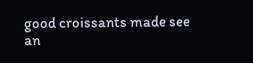good croissants made see an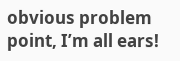obvious problem point, I’m all ears!